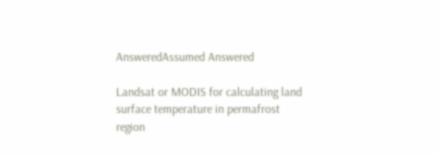AnsweredAssumed Answered

Landsat or MODIS for calculating land surface temperature in permafrost region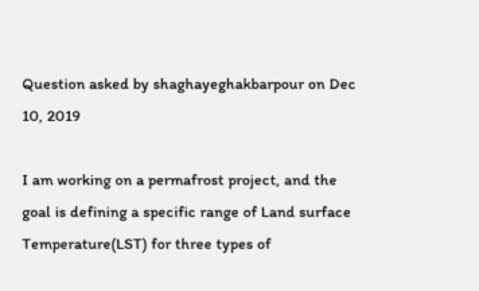Question asked by shaghayeghakbarpour on Dec 10, 2019

I am working on a permafrost project, and the goal is defining a specific range of Land surface Temperature(LST) for three types of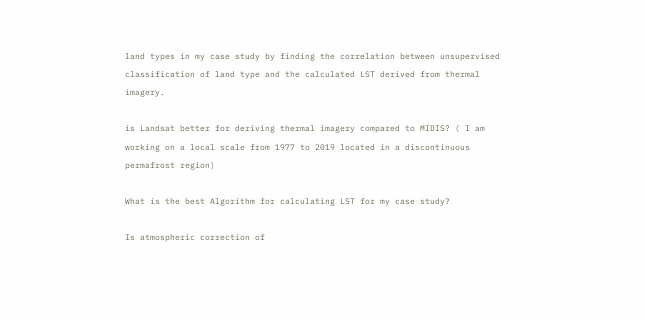land types in my case study by finding the correlation between unsupervised classification of land type and the calculated LST derived from thermal imagery.

is Landsat better for deriving thermal imagery compared to MIDIS? ( I am working on a local scale from 1977 to 2019 located in a discontinuous permafrost region)

What is the best Algorithm for calculating LST for my case study?

Is atmospheric correction of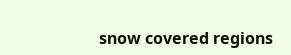snow covered regions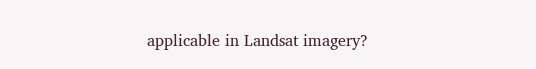applicable in Landsat imagery?